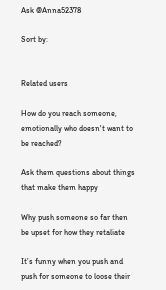Ask @Anna52378

Sort by:


Related users

How do you reach someone, emotionally who doesn't want to be reached?

Ask them questions about things that make them happy

Why push someone so far then be upset for how they retaliate

It’s funny when you push and push for someone to loose their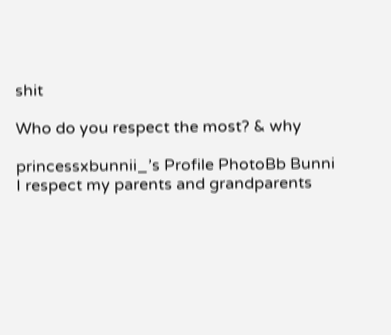shit

Who do you respect the most? & why

princessxbunnii_’s Profile PhotoBb Bunni
I respect my parents and grandparents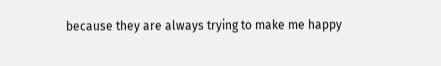because they are always trying to make me happy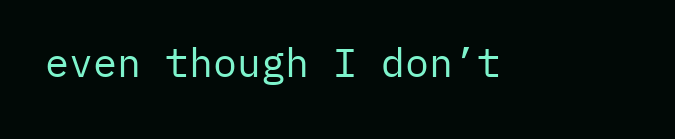even though I don’t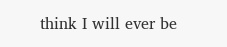think I will ever be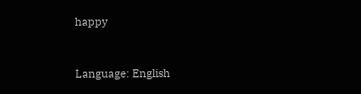happy


Language: English